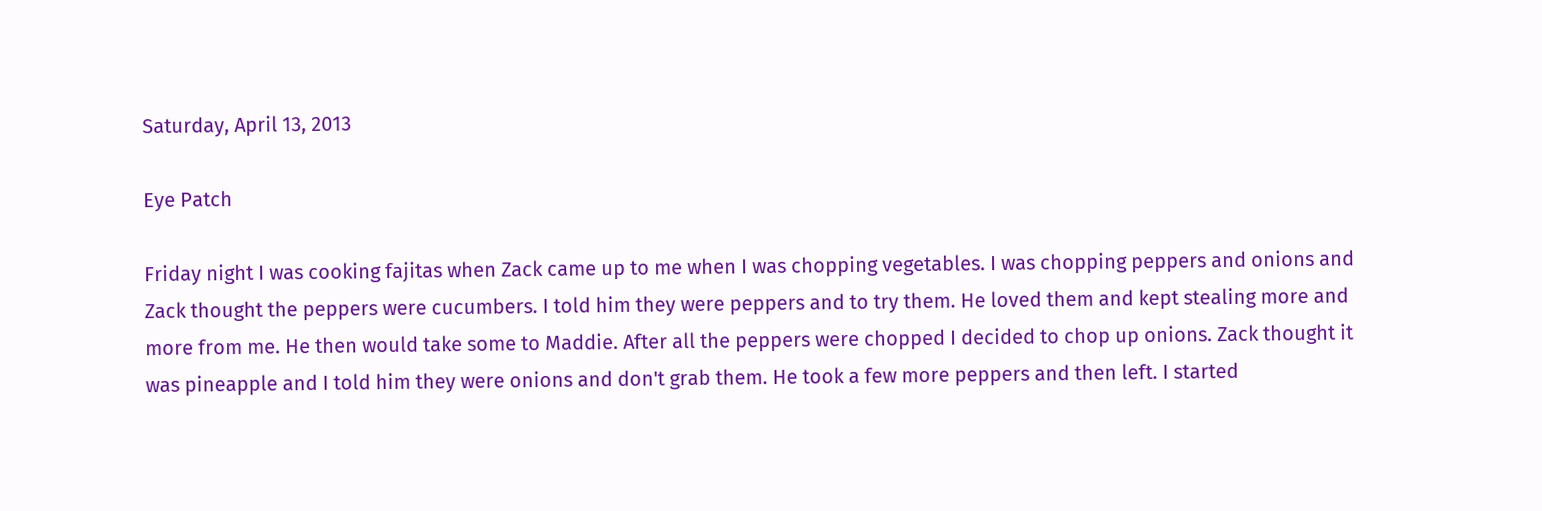Saturday, April 13, 2013

Eye Patch

Friday night I was cooking fajitas when Zack came up to me when I was chopping vegetables. I was chopping peppers and onions and Zack thought the peppers were cucumbers. I told him they were peppers and to try them. He loved them and kept stealing more and more from me. He then would take some to Maddie. After all the peppers were chopped I decided to chop up onions. Zack thought it was pineapple and I told him they were onions and don't grab them. He took a few more peppers and then left. I started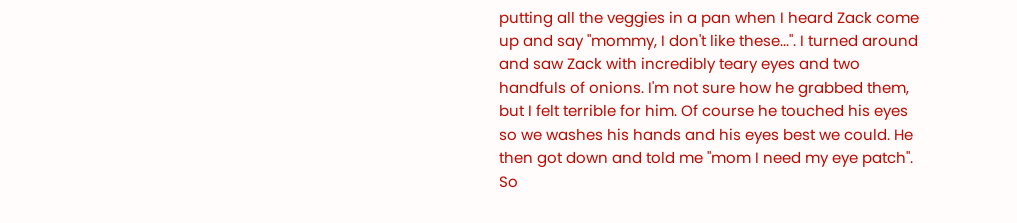putting all the veggies in a pan when I heard Zack come up and say "mommy, I don't like these...". I turned around and saw Zack with incredibly teary eyes and two handfuls of onions. I'm not sure how he grabbed them, but I felt terrible for him. Of course he touched his eyes so we washes his hands and his eyes best we could. He then got down and told me "mom I need my eye patch". So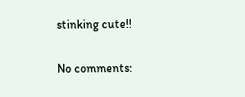stinking cute!!

No comments: